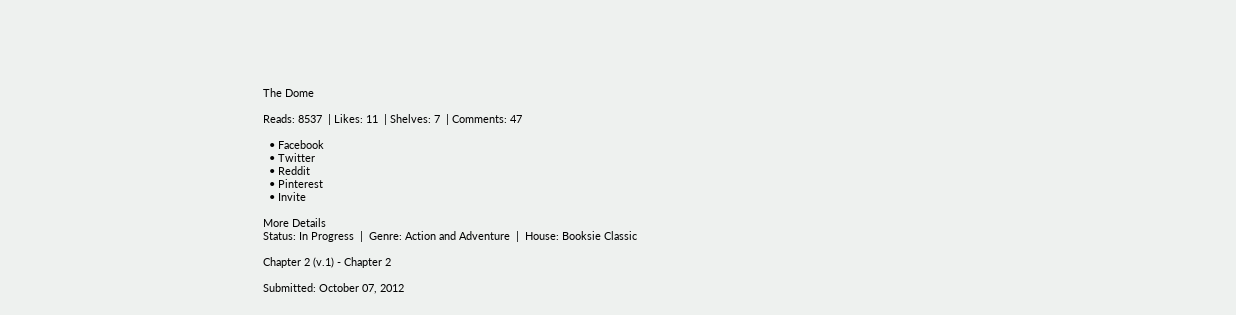The Dome

Reads: 8537  | Likes: 11  | Shelves: 7  | Comments: 47

  • Facebook
  • Twitter
  • Reddit
  • Pinterest
  • Invite

More Details
Status: In Progress  |  Genre: Action and Adventure  |  House: Booksie Classic

Chapter 2 (v.1) - Chapter 2

Submitted: October 07, 2012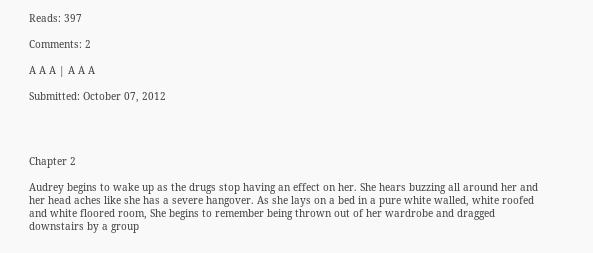Reads: 397

Comments: 2

A A A | A A A

Submitted: October 07, 2012




Chapter 2

Audrey begins to wake up as the drugs stop having an effect on her. She hears buzzing all around her and her head aches like she has a severe hangover. As she lays on a bed in a pure white walled, white roofed and white floored room, She begins to remember being thrown out of her wardrobe and dragged downstairs by a group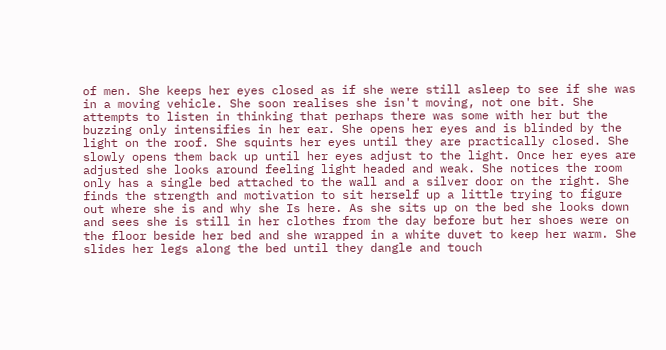of men. She keeps her eyes closed as if she were still asleep to see if she was in a moving vehicle. She soon realises she isn't moving, not one bit. She attempts to listen in thinking that perhaps there was some with her but the buzzing only intensifies in her ear. She opens her eyes and is blinded by the light on the roof. She squints her eyes until they are practically closed. She slowly opens them back up until her eyes adjust to the light. Once her eyes are adjusted she looks around feeling light headed and weak. She notices the room only has a single bed attached to the wall and a silver door on the right. She finds the strength and motivation to sit herself up a little trying to figure out where she is and why she Is here. As she sits up on the bed she looks down and sees she is still in her clothes from the day before but her shoes were on the floor beside her bed and she wrapped in a white duvet to keep her warm. She slides her legs along the bed until they dangle and touch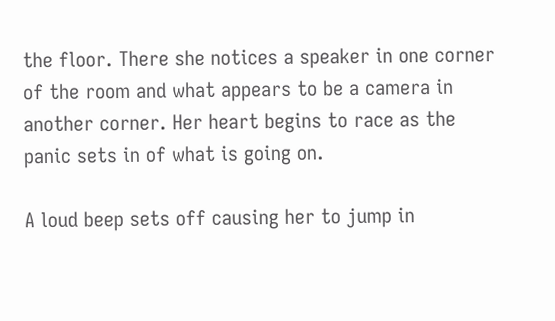the floor. There she notices a speaker in one corner of the room and what appears to be a camera in another corner. Her heart begins to race as the panic sets in of what is going on.

A loud beep sets off causing her to jump in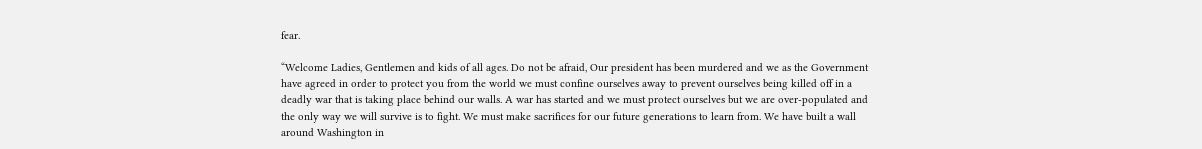fear.

“Welcome Ladies, Gentlemen and kids of all ages. Do not be afraid, Our president has been murdered and we as the Government have agreed in order to protect you from the world we must confine ourselves away to prevent ourselves being killed off in a deadly war that is taking place behind our walls. A war has started and we must protect ourselves but we are over-populated and the only way we will survive is to fight. We must make sacrifices for our future generations to learn from. We have built a wall around Washington in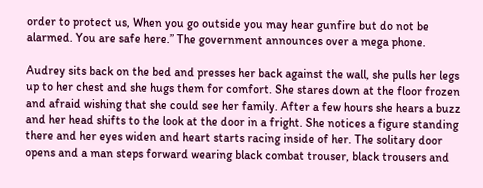order to protect us, When you go outside you may hear gunfire but do not be alarmed. You are safe here.” The government announces over a mega phone.

Audrey sits back on the bed and presses her back against the wall, she pulls her legs up to her chest and she hugs them for comfort. She stares down at the floor frozen and afraid wishing that she could see her family. After a few hours she hears a buzz and her head shifts to the look at the door in a fright. She notices a figure standing there and her eyes widen and heart starts racing inside of her. The solitary door opens and a man steps forward wearing black combat trouser, black trousers and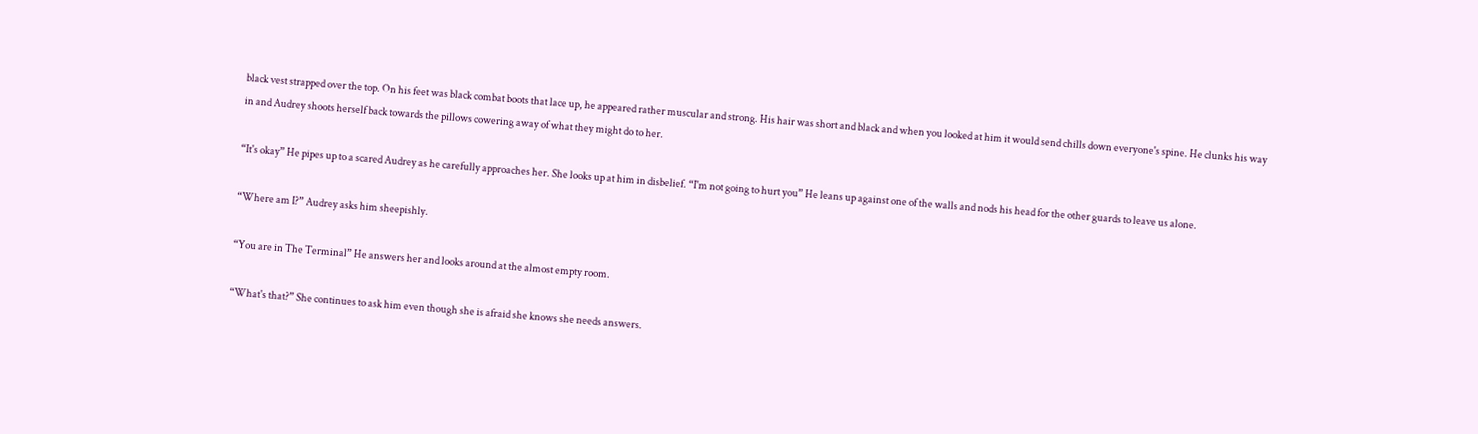black vest strapped over the top. On his feet was black combat boots that lace up, he appeared rather muscular and strong. His hair was short and black and when you looked at him it would send chills down everyone's spine. He clunks his way in and Audrey shoots herself back towards the pillows cowering away of what they might do to her.

“It's okay” He pipes up to a scared Audrey as he carefully approaches her. She looks up at him in disbelief. “I'm not going to hurt you” He leans up against one of the walls and nods his head for the other guards to leave us alone.

“Where am I?” Audrey asks him sheepishly.

“You are in The Terminal” He answers her and looks around at the almost empty room.

“What's that?” She continues to ask him even though she is afraid she knows she needs answers.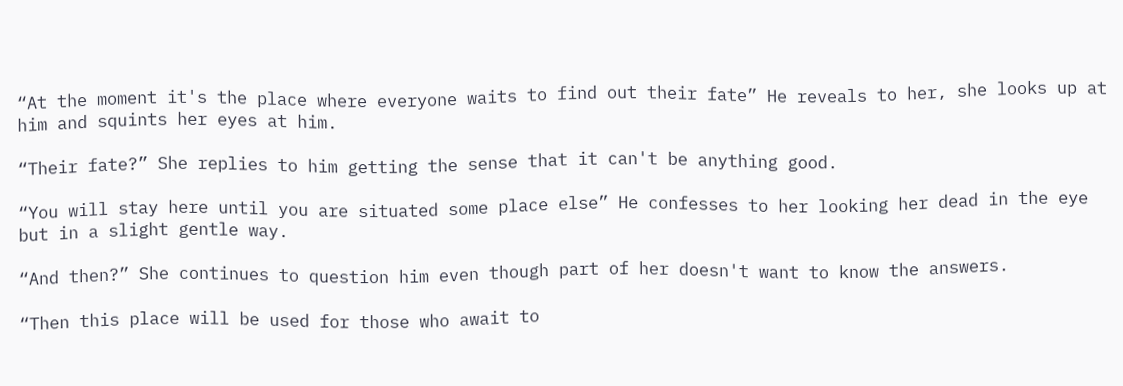“At the moment it's the place where everyone waits to find out their fate” He reveals to her, she looks up at him and squints her eyes at him.

“Their fate?” She replies to him getting the sense that it can't be anything good.

“You will stay here until you are situated some place else” He confesses to her looking her dead in the eye but in a slight gentle way.

“And then?” She continues to question him even though part of her doesn't want to know the answers.

“Then this place will be used for those who await to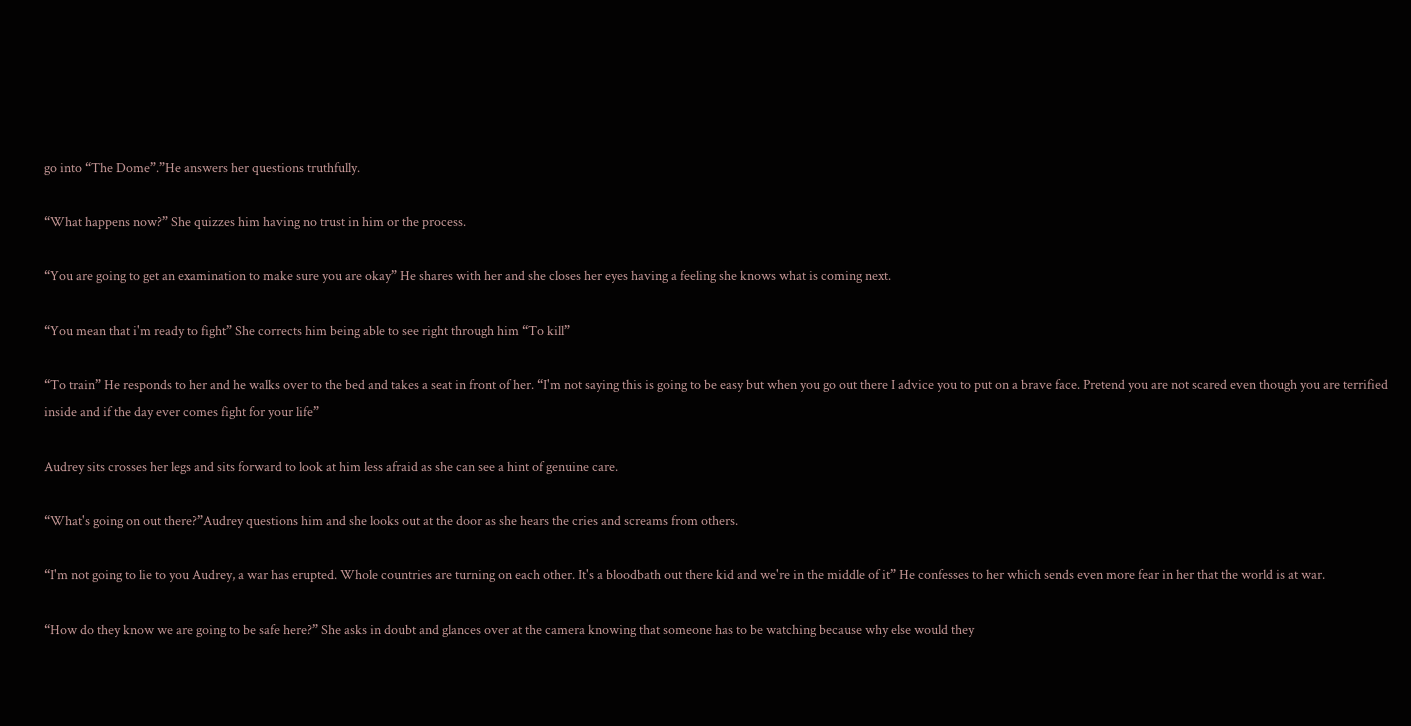go into “The Dome”.”He answers her questions truthfully.

“What happens now?” She quizzes him having no trust in him or the process.

“You are going to get an examination to make sure you are okay” He shares with her and she closes her eyes having a feeling she knows what is coming next.

“You mean that i'm ready to fight” She corrects him being able to see right through him “To kill”

“To train” He responds to her and he walks over to the bed and takes a seat in front of her. “I'm not saying this is going to be easy but when you go out there I advice you to put on a brave face. Pretend you are not scared even though you are terrified inside and if the day ever comes fight for your life”

Audrey sits crosses her legs and sits forward to look at him less afraid as she can see a hint of genuine care.

“What's going on out there?”Audrey questions him and she looks out at the door as she hears the cries and screams from others.

“I'm not going to lie to you Audrey, a war has erupted. Whole countries are turning on each other. It's a bloodbath out there kid and we're in the middle of it” He confesses to her which sends even more fear in her that the world is at war.

“How do they know we are going to be safe here?” She asks in doubt and glances over at the camera knowing that someone has to be watching because why else would they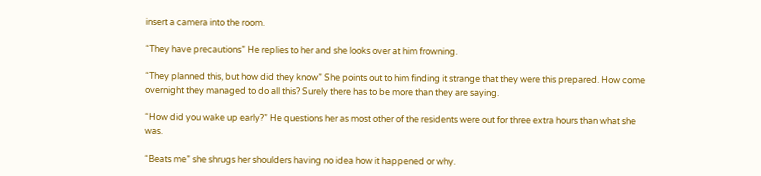insert a camera into the room.

“They have precautions” He replies to her and she looks over at him frowning.

“They planned this, but how did they know” She points out to him finding it strange that they were this prepared. How come overnight they managed to do all this? Surely there has to be more than they are saying.

“How did you wake up early?” He questions her as most other of the residents were out for three extra hours than what she was.

“Beats me” she shrugs her shoulders having no idea how it happened or why.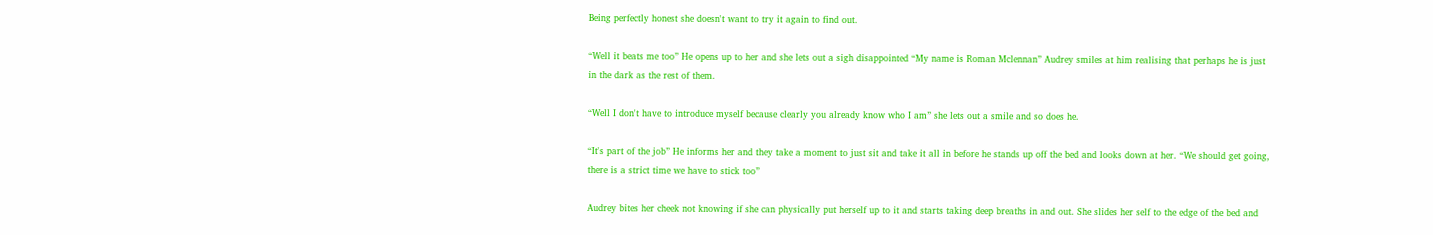Being perfectly honest she doesn't want to try it again to find out.

“Well it beats me too” He opens up to her and she lets out a sigh disappointed “My name is Roman Mclennan” Audrey smiles at him realising that perhaps he is just in the dark as the rest of them.

“Well I don't have to introduce myself because clearly you already know who I am” she lets out a smile and so does he.

“It's part of the job” He informs her and they take a moment to just sit and take it all in before he stands up off the bed and looks down at her. “We should get going, there is a strict time we have to stick too”

Audrey bites her cheek not knowing if she can physically put herself up to it and starts taking deep breaths in and out. She slides her self to the edge of the bed and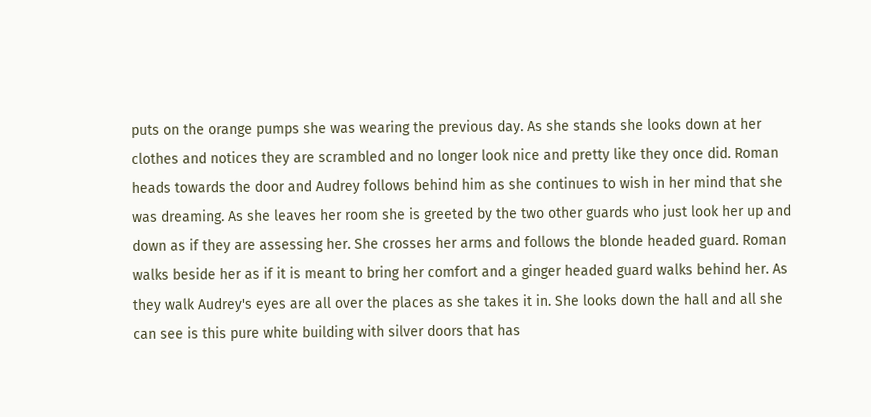puts on the orange pumps she was wearing the previous day. As she stands she looks down at her clothes and notices they are scrambled and no longer look nice and pretty like they once did. Roman heads towards the door and Audrey follows behind him as she continues to wish in her mind that she was dreaming. As she leaves her room she is greeted by the two other guards who just look her up and down as if they are assessing her. She crosses her arms and follows the blonde headed guard. Roman walks beside her as if it is meant to bring her comfort and a ginger headed guard walks behind her. As they walk Audrey's eyes are all over the places as she takes it in. She looks down the hall and all she can see is this pure white building with silver doors that has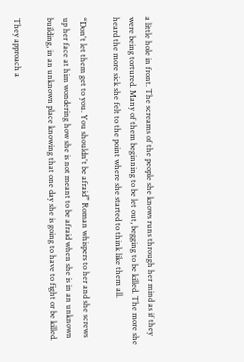a little hole in front. The screams of the people she knows runs through her mind as if they were being tortured. Many of them beginning to be let out, begging to be killed. The more she heard the more sick she felt to the point where she started to think like them all.

“Don't let them get to you. You shouldn't be afraid” Roman whispers to her and she screws up her face at him wondering how she is not meant to be afraid when she is in an unknown building, in an unknown place knowing that one day she is going to have to fight or be killed.

They approach a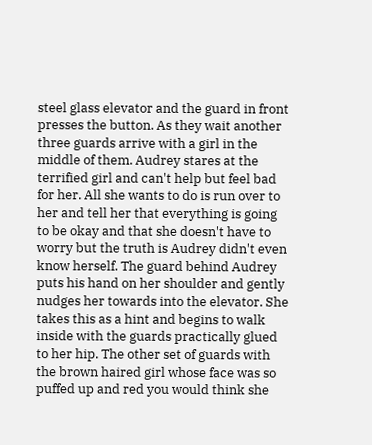steel glass elevator and the guard in front presses the button. As they wait another three guards arrive with a girl in the middle of them. Audrey stares at the terrified girl and can't help but feel bad for her. All she wants to do is run over to her and tell her that everything is going to be okay and that she doesn't have to worry but the truth is Audrey didn't even know herself. The guard behind Audrey puts his hand on her shoulder and gently nudges her towards into the elevator. She takes this as a hint and begins to walk inside with the guards practically glued to her hip. The other set of guards with the brown haired girl whose face was so puffed up and red you would think she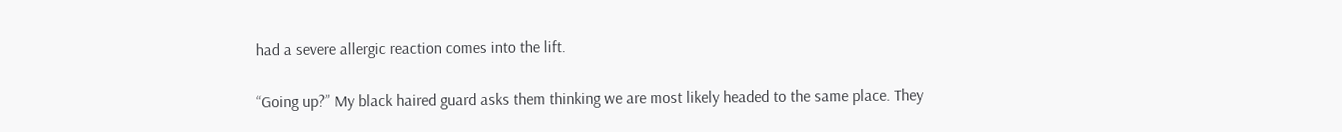had a severe allergic reaction comes into the lift.

“Going up?” My black haired guard asks them thinking we are most likely headed to the same place. They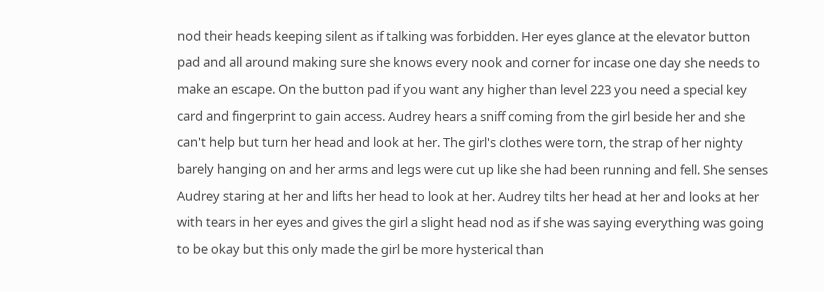nod their heads keeping silent as if talking was forbidden. Her eyes glance at the elevator button pad and all around making sure she knows every nook and corner for incase one day she needs to make an escape. On the button pad if you want any higher than level 223 you need a special key card and fingerprint to gain access. Audrey hears a sniff coming from the girl beside her and she can't help but turn her head and look at her. The girl's clothes were torn, the strap of her nighty barely hanging on and her arms and legs were cut up like she had been running and fell. She senses Audrey staring at her and lifts her head to look at her. Audrey tilts her head at her and looks at her with tears in her eyes and gives the girl a slight head nod as if she was saying everything was going to be okay but this only made the girl be more hysterical than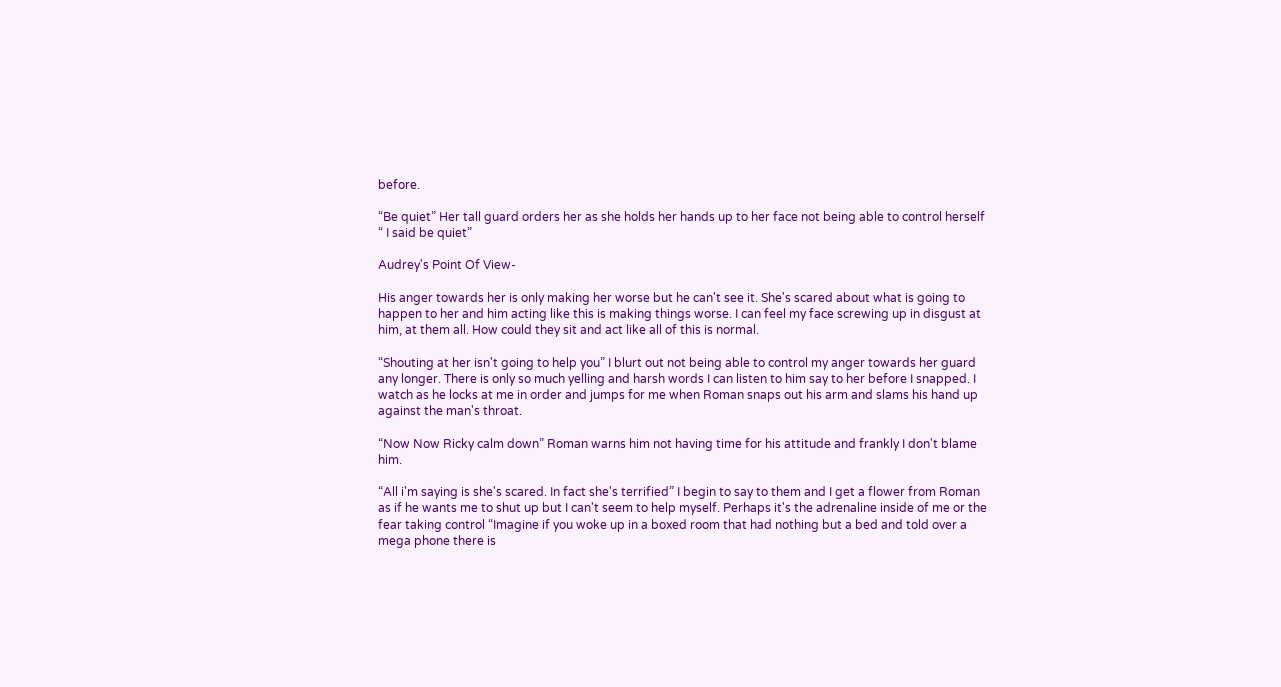before.

“Be quiet” Her tall guard orders her as she holds her hands up to her face not being able to control herself “ I said be quiet”

Audrey's Point Of View-

His anger towards her is only making her worse but he can't see it. She's scared about what is going to happen to her and him acting like this is making things worse. I can feel my face screwing up in disgust at him, at them all. How could they sit and act like all of this is normal.

“Shouting at her isn't going to help you” I blurt out not being able to control my anger towards her guard any longer. There is only so much yelling and harsh words I can listen to him say to her before I snapped. I watch as he locks at me in order and jumps for me when Roman snaps out his arm and slams his hand up against the man's throat.

“Now Now Ricky calm down” Roman warns him not having time for his attitude and frankly I don't blame him.

“All i'm saying is she's scared. In fact she's terrified” I begin to say to them and I get a flower from Roman as if he wants me to shut up but I can't seem to help myself. Perhaps it's the adrenaline inside of me or the fear taking control “Imagine if you woke up in a boxed room that had nothing but a bed and told over a mega phone there is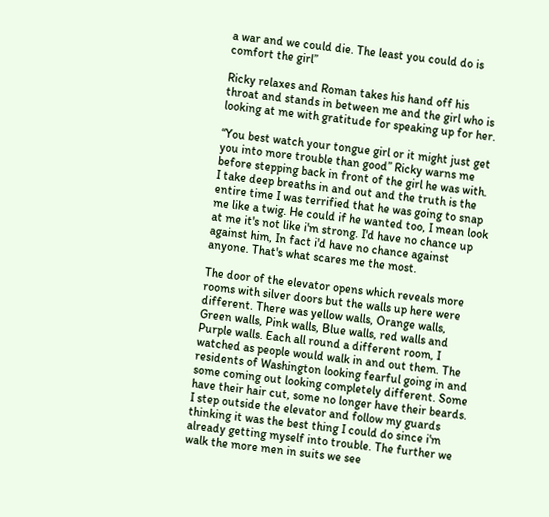a war and we could die. The least you could do is comfort the girl”

Ricky relaxes and Roman takes his hand off his throat and stands in between me and the girl who is looking at me with gratitude for speaking up for her.

“You best watch your tongue girl or it might just get you into more trouble than good” Ricky warns me before stepping back in front of the girl he was with. I take deep breaths in and out and the truth is the entire time I was terrified that he was going to snap me like a twig. He could if he wanted too, I mean look at me it's not like i'm strong. I'd have no chance up against him, In fact i'd have no chance against anyone. That's what scares me the most.

The door of the elevator opens which reveals more rooms with silver doors but the walls up here were different. There was yellow walls, Orange walls, Green walls, Pink walls, Blue walls, red walls and Purple walls. Each all round a different room, I watched as people would walk in and out them. The residents of Washington looking fearful going in and some coming out looking completely different. Some have their hair cut, some no longer have their beards. I step outside the elevator and follow my guards thinking it was the best thing I could do since i'm already getting myself into trouble. The further we walk the more men in suits we see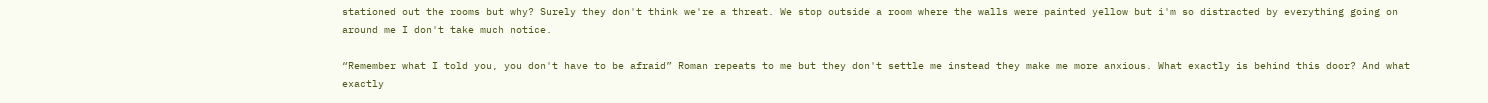stationed out the rooms but why? Surely they don't think we're a threat. We stop outside a room where the walls were painted yellow but i'm so distracted by everything going on around me I don't take much notice.

“Remember what I told you, you don't have to be afraid” Roman repeats to me but they don't settle me instead they make me more anxious. What exactly is behind this door? And what exactly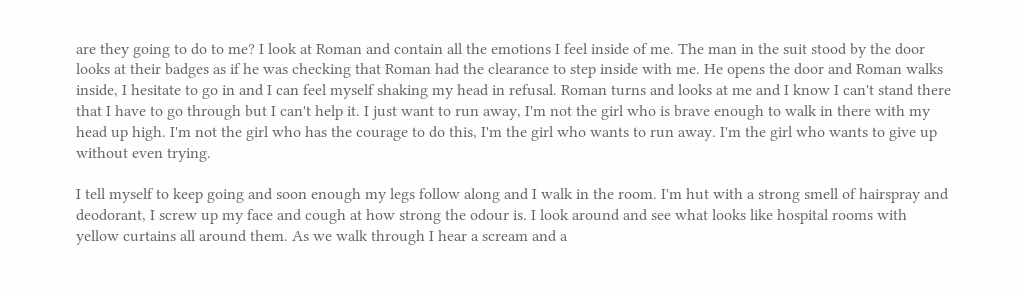are they going to do to me? I look at Roman and contain all the emotions I feel inside of me. The man in the suit stood by the door looks at their badges as if he was checking that Roman had the clearance to step inside with me. He opens the door and Roman walks inside, I hesitate to go in and I can feel myself shaking my head in refusal. Roman turns and looks at me and I know I can't stand there that I have to go through but I can't help it. I just want to run away, I'm not the girl who is brave enough to walk in there with my head up high. I'm not the girl who has the courage to do this, I'm the girl who wants to run away. I'm the girl who wants to give up without even trying.

I tell myself to keep going and soon enough my legs follow along and I walk in the room. I'm hut with a strong smell of hairspray and deodorant, I screw up my face and cough at how strong the odour is. I look around and see what looks like hospital rooms with yellow curtains all around them. As we walk through I hear a scream and a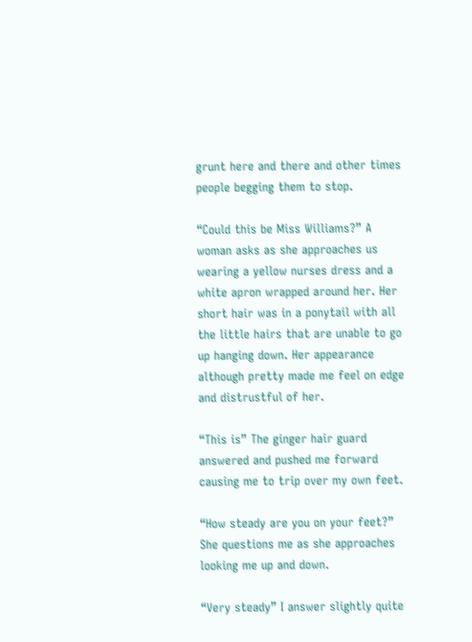grunt here and there and other times people begging them to stop.

“Could this be Miss Williams?” A woman asks as she approaches us wearing a yellow nurses dress and a white apron wrapped around her. Her short hair was in a ponytail with all the little hairs that are unable to go up hanging down. Her appearance although pretty made me feel on edge and distrustful of her.

“This is” The ginger hair guard answered and pushed me forward causing me to trip over my own feet.

“How steady are you on your feet?” She questions me as she approaches looking me up and down.

“Very steady” I answer slightly quite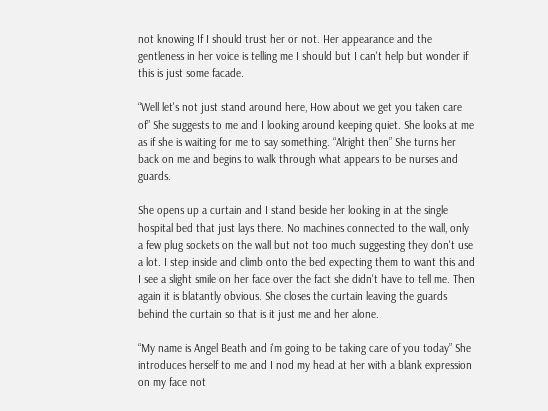not knowing If I should trust her or not. Her appearance and the gentleness in her voice is telling me I should but I can't help but wonder if this is just some facade.

“Well let's not just stand around here, How about we get you taken care of” She suggests to me and I looking around keeping quiet. She looks at me as if she is waiting for me to say something. “Alright then” She turns her back on me and begins to walk through what appears to be nurses and guards.

She opens up a curtain and I stand beside her looking in at the single hospital bed that just lays there. No machines connected to the wall, only a few plug sockets on the wall but not too much suggesting they don't use a lot. I step inside and climb onto the bed expecting them to want this and I see a slight smile on her face over the fact she didn't have to tell me. Then again it is blatantly obvious. She closes the curtain leaving the guards behind the curtain so that is it just me and her alone.

“My name is Angel Beath and i'm going to be taking care of you today” She introduces herself to me and I nod my head at her with a blank expression on my face not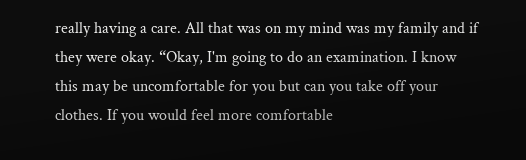really having a care. All that was on my mind was my family and if they were okay. “Okay, I'm going to do an examination. I know this may be uncomfortable for you but can you take off your clothes. If you would feel more comfortable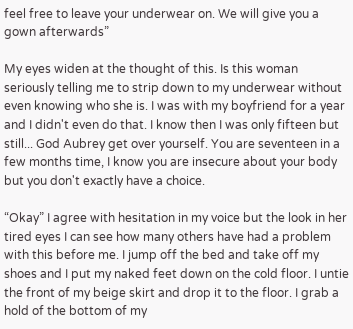feel free to leave your underwear on. We will give you a gown afterwards”

My eyes widen at the thought of this. Is this woman seriously telling me to strip down to my underwear without even knowing who she is. I was with my boyfriend for a year and I didn't even do that. I know then I was only fifteen but still... God Aubrey get over yourself. You are seventeen in a few months time, I know you are insecure about your body but you don't exactly have a choice.

“Okay” I agree with hesitation in my voice but the look in her tired eyes I can see how many others have had a problem with this before me. I jump off the bed and take off my shoes and I put my naked feet down on the cold floor. I untie the front of my beige skirt and drop it to the floor. I grab a hold of the bottom of my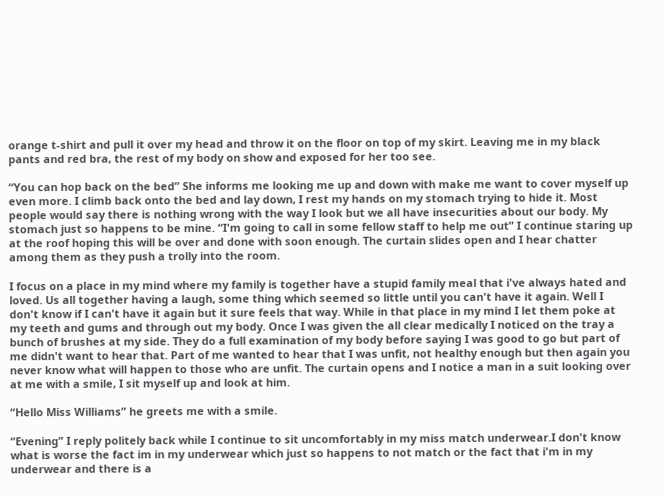orange t-shirt and pull it over my head and throw it on the floor on top of my skirt. Leaving me in my black pants and red bra, the rest of my body on show and exposed for her too see.

“You can hop back on the bed” She informs me looking me up and down with make me want to cover myself up even more. I climb back onto the bed and lay down, I rest my hands on my stomach trying to hide it. Most people would say there is nothing wrong with the way I look but we all have insecurities about our body. My stomach just so happens to be mine. “I'm going to call in some fellow staff to help me out” I continue staring up at the roof hoping this will be over and done with soon enough. The curtain slides open and I hear chatter among them as they push a trolly into the room.

I focus on a place in my mind where my family is together have a stupid family meal that i've always hated and loved. Us all together having a laugh, some thing which seemed so little until you can't have it again. Well I don't know if I can't have it again but it sure feels that way. While in that place in my mind I let them poke at my teeth and gums and through out my body. Once I was given the all clear medically I noticed on the tray a bunch of brushes at my side. They do a full examination of my body before saying I was good to go but part of me didn't want to hear that. Part of me wanted to hear that I was unfit, not healthy enough but then again you never know what will happen to those who are unfit. The curtain opens and I notice a man in a suit looking over at me with a smile, I sit myself up and look at him.

“Hello Miss Williams” he greets me with a smile.

“Evening” I reply politely back while I continue to sit uncomfortably in my miss match underwear.I don't know what is worse the fact im in my underwear which just so happens to not match or the fact that i'm in my underwear and there is a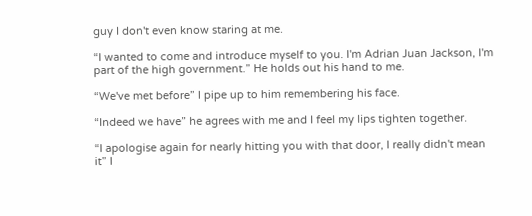guy I don't even know staring at me.

“I wanted to come and introduce myself to you. I'm Adrian Juan Jackson, I'm part of the high government.” He holds out his hand to me.

“We've met before” I pipe up to him remembering his face.

“Indeed we have” he agrees with me and I feel my lips tighten together.

“I apologise again for nearly hitting you with that door, I really didn't mean it” I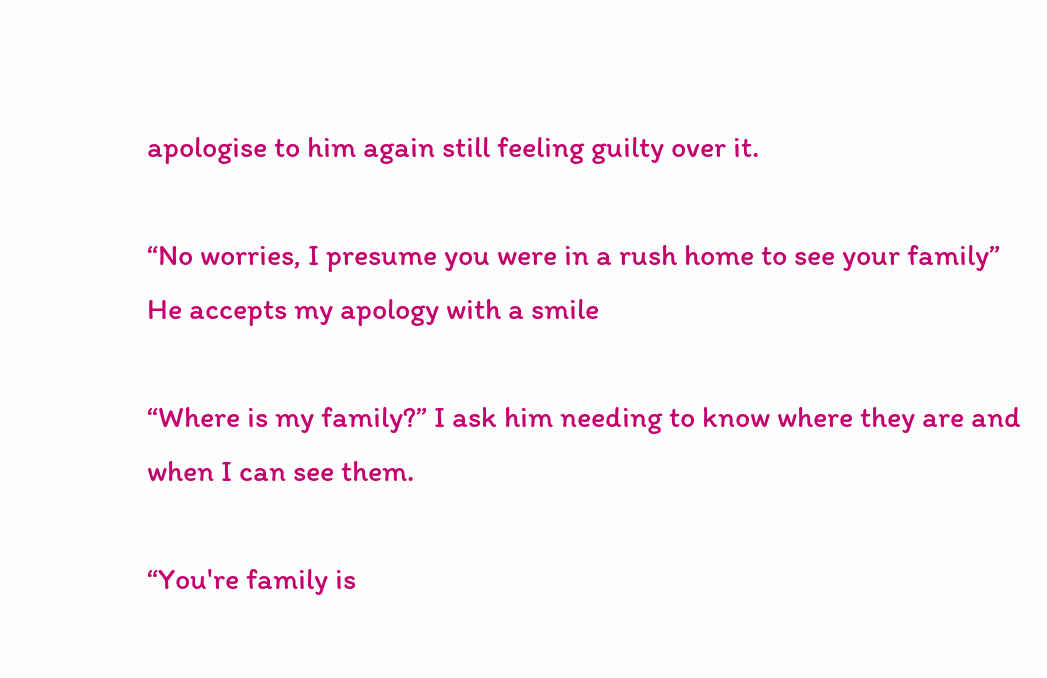apologise to him again still feeling guilty over it.

“No worries, I presume you were in a rush home to see your family” He accepts my apology with a smile

“Where is my family?” I ask him needing to know where they are and when I can see them.

“You're family is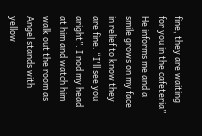fine, they are waiting for you in the cafeteria” He informs me and a smile grows on my face in relief to know they are fine. “I'll see you aright”. I nod my head at him and watch him walk out the room as Angel stands with yellow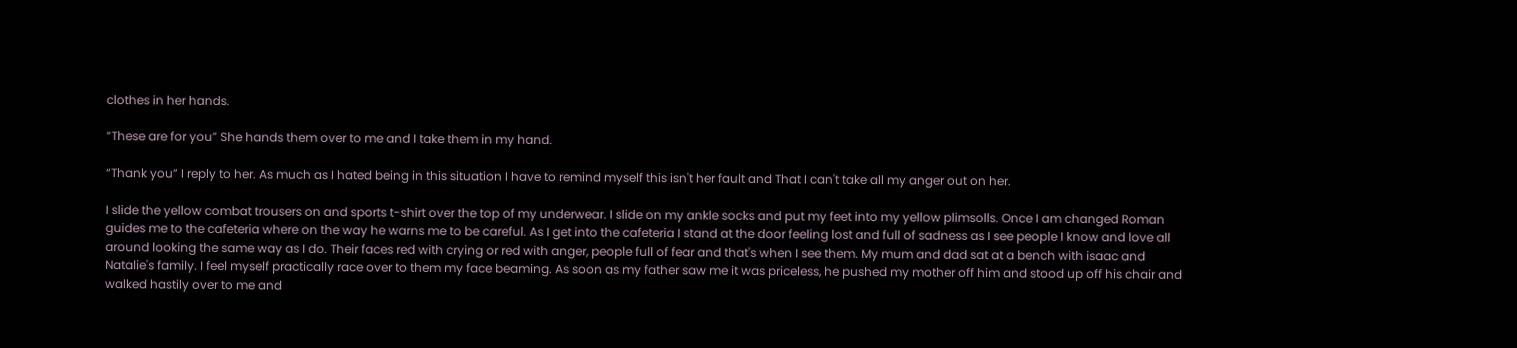clothes in her hands.

“These are for you” She hands them over to me and I take them in my hand.

“Thank you” I reply to her. As much as I hated being in this situation I have to remind myself this isn't her fault and That I can't take all my anger out on her.

I slide the yellow combat trousers on and sports t-shirt over the top of my underwear. I slide on my ankle socks and put my feet into my yellow plimsolls. Once I am changed Roman guides me to the cafeteria where on the way he warns me to be careful. As I get into the cafeteria I stand at the door feeling lost and full of sadness as I see people I know and love all around looking the same way as I do. Their faces red with crying or red with anger, people full of fear and that's when I see them. My mum and dad sat at a bench with isaac and Natalie's family. I feel myself practically race over to them my face beaming. As soon as my father saw me it was priceless, he pushed my mother off him and stood up off his chair and walked hastily over to me and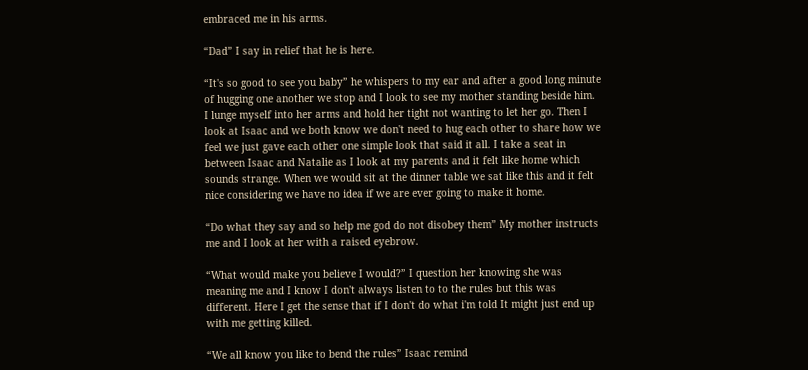embraced me in his arms.

“Dad” I say in relief that he is here.

“It's so good to see you baby” he whispers to my ear and after a good long minute of hugging one another we stop and I look to see my mother standing beside him. I lunge myself into her arms and hold her tight not wanting to let her go. Then I look at Isaac and we both know we don't need to hug each other to share how we feel we just gave each other one simple look that said it all. I take a seat in between Isaac and Natalie as I look at my parents and it felt like home which sounds strange. When we would sit at the dinner table we sat like this and it felt nice considering we have no idea if we are ever going to make it home.

“Do what they say and so help me god do not disobey them” My mother instructs me and I look at her with a raised eyebrow.

“What would make you believe I would?” I question her knowing she was meaning me and I know I don't always listen to to the rules but this was different. Here I get the sense that if I don't do what i'm told It might just end up with me getting killed.

“We all know you like to bend the rules” Isaac remind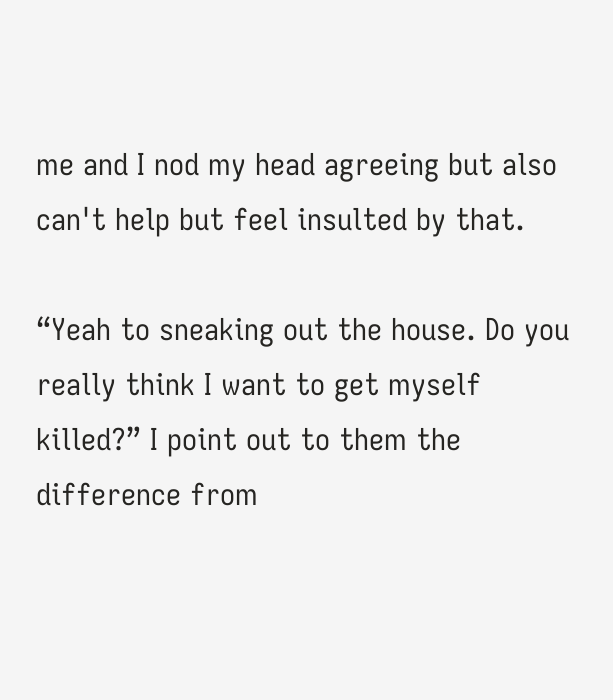me and I nod my head agreeing but also can't help but feel insulted by that.

“Yeah to sneaking out the house. Do you really think I want to get myself killed?” I point out to them the difference from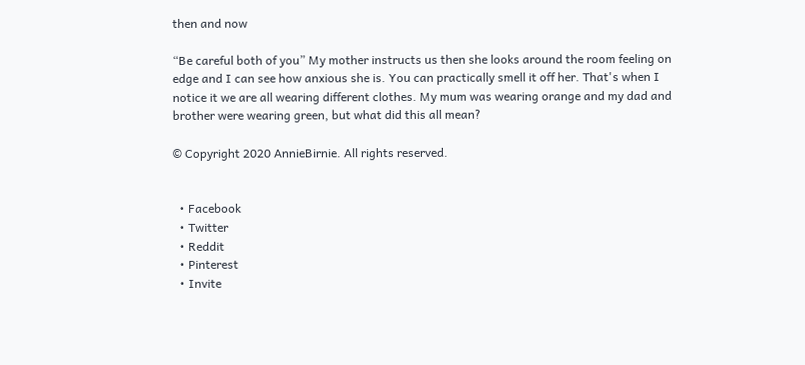then and now

“Be careful both of you” My mother instructs us then she looks around the room feeling on edge and I can see how anxious she is. You can practically smell it off her. That's when I notice it we are all wearing different clothes. My mum was wearing orange and my dad and brother were wearing green, but what did this all mean?

© Copyright 2020 AnnieBirnie. All rights reserved.


  • Facebook
  • Twitter
  • Reddit
  • Pinterest
  • Invite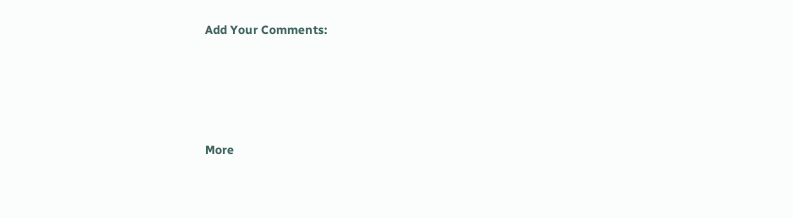Add Your Comments:




More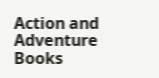Action and Adventure Books